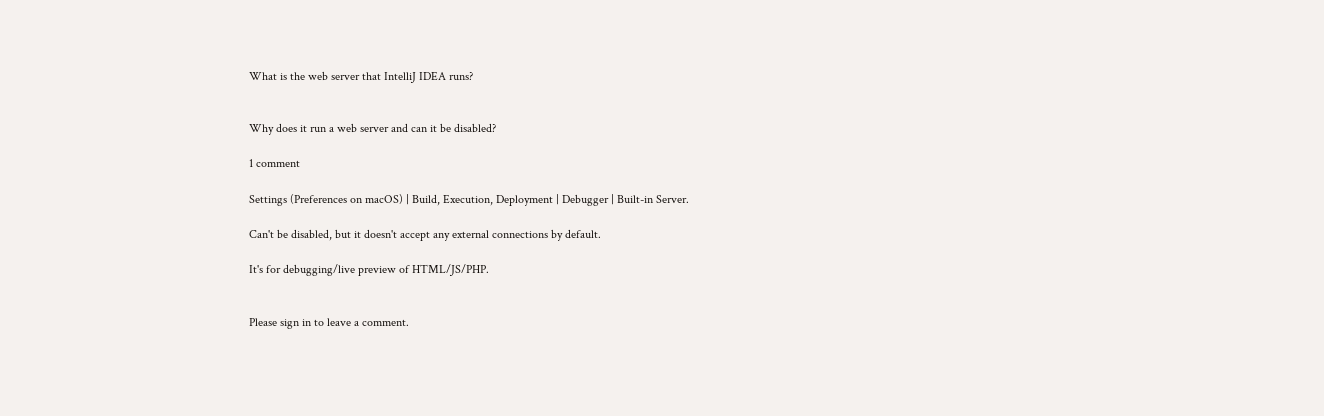What is the web server that IntelliJ IDEA runs?


Why does it run a web server and can it be disabled?

1 comment

Settings (Preferences on macOS) | Build, Execution, Deployment | Debugger | Built-in Server.

Can't be disabled, but it doesn't accept any external connections by default.

It's for debugging/live preview of HTML/JS/PHP.


Please sign in to leave a comment.